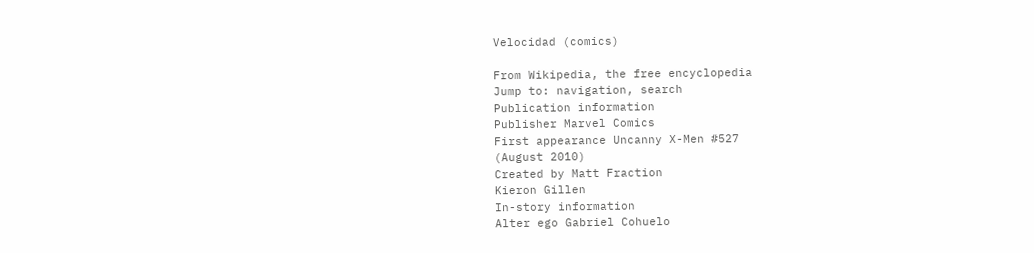Velocidad (comics)

From Wikipedia, the free encyclopedia
Jump to: navigation, search
Publication information
Publisher Marvel Comics
First appearance Uncanny X-Men #527
(August 2010)
Created by Matt Fraction
Kieron Gillen
In-story information
Alter ego Gabriel Cohuelo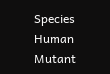Species Human Mutant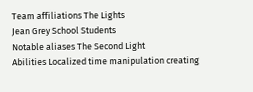Team affiliations The Lights
Jean Grey School Students
Notable aliases The Second Light
Abilities Localized time manipulation creating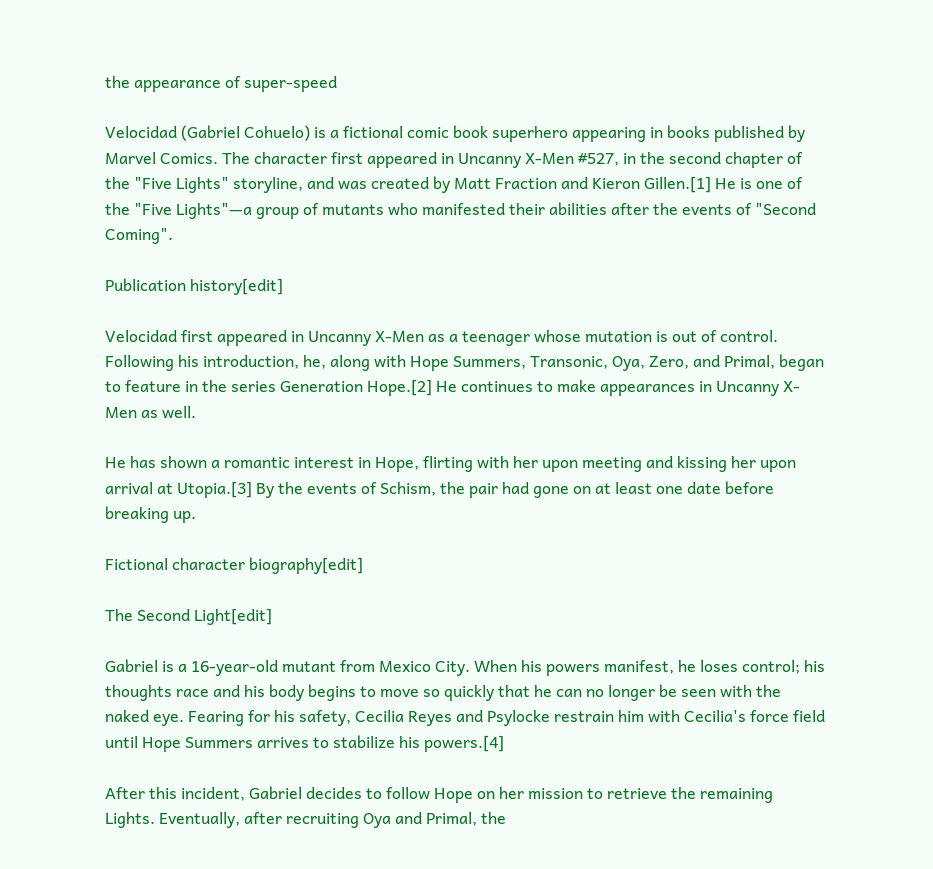the appearance of super-speed

Velocidad (Gabriel Cohuelo) is a fictional comic book superhero appearing in books published by Marvel Comics. The character first appeared in Uncanny X-Men #527, in the second chapter of the "Five Lights" storyline, and was created by Matt Fraction and Kieron Gillen.[1] He is one of the "Five Lights"—a group of mutants who manifested their abilities after the events of "Second Coming".

Publication history[edit]

Velocidad first appeared in Uncanny X-Men as a teenager whose mutation is out of control. Following his introduction, he, along with Hope Summers, Transonic, Oya, Zero, and Primal, began to feature in the series Generation Hope.[2] He continues to make appearances in Uncanny X-Men as well.

He has shown a romantic interest in Hope, flirting with her upon meeting and kissing her upon arrival at Utopia.[3] By the events of Schism, the pair had gone on at least one date before breaking up.

Fictional character biography[edit]

The Second Light[edit]

Gabriel is a 16-year-old mutant from Mexico City. When his powers manifest, he loses control; his thoughts race and his body begins to move so quickly that he can no longer be seen with the naked eye. Fearing for his safety, Cecilia Reyes and Psylocke restrain him with Cecilia's force field until Hope Summers arrives to stabilize his powers.[4]

After this incident, Gabriel decides to follow Hope on her mission to retrieve the remaining Lights. Eventually, after recruiting Oya and Primal, the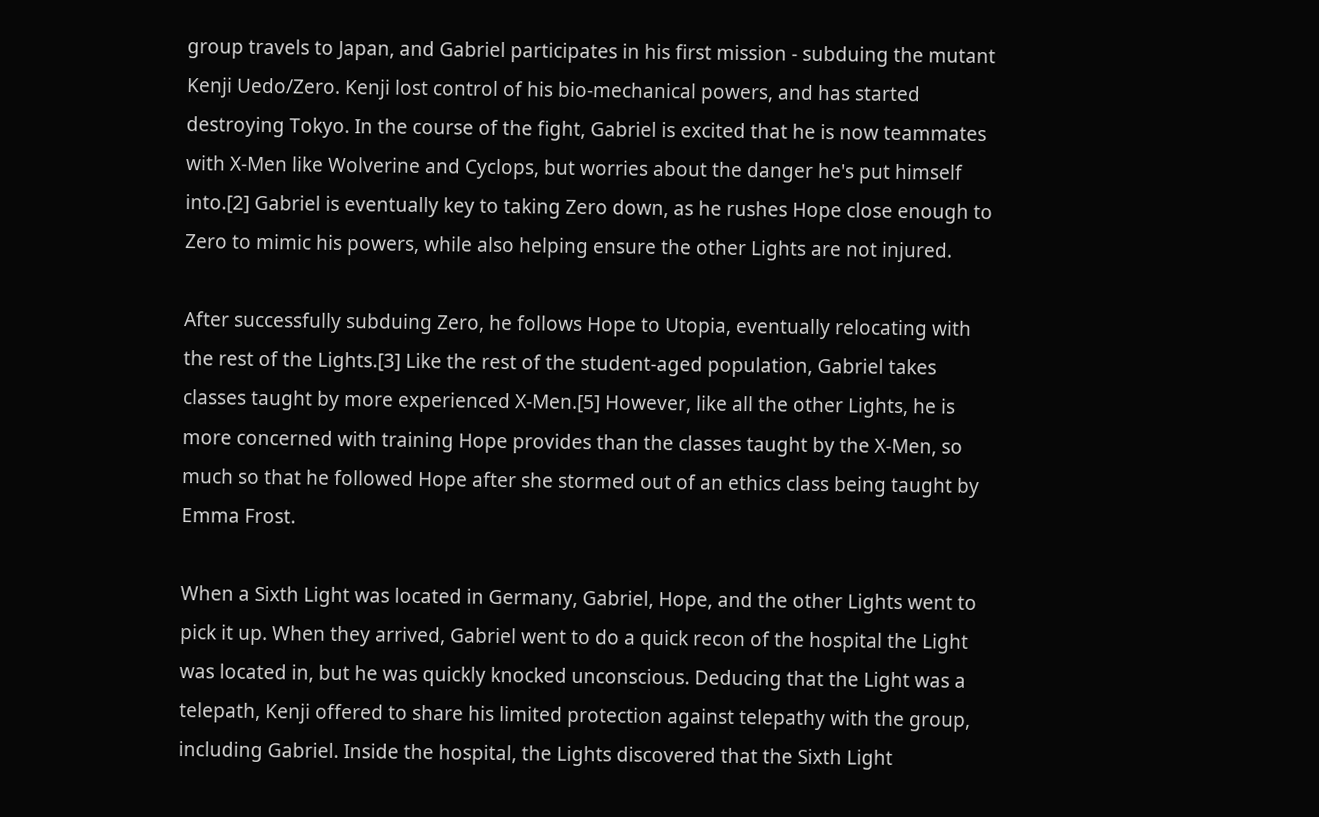group travels to Japan, and Gabriel participates in his first mission - subduing the mutant Kenji Uedo/Zero. Kenji lost control of his bio-mechanical powers, and has started destroying Tokyo. In the course of the fight, Gabriel is excited that he is now teammates with X-Men like Wolverine and Cyclops, but worries about the danger he's put himself into.[2] Gabriel is eventually key to taking Zero down, as he rushes Hope close enough to Zero to mimic his powers, while also helping ensure the other Lights are not injured.

After successfully subduing Zero, he follows Hope to Utopia, eventually relocating with the rest of the Lights.[3] Like the rest of the student-aged population, Gabriel takes classes taught by more experienced X-Men.[5] However, like all the other Lights, he is more concerned with training Hope provides than the classes taught by the X-Men, so much so that he followed Hope after she stormed out of an ethics class being taught by Emma Frost.

When a Sixth Light was located in Germany, Gabriel, Hope, and the other Lights went to pick it up. When they arrived, Gabriel went to do a quick recon of the hospital the Light was located in, but he was quickly knocked unconscious. Deducing that the Light was a telepath, Kenji offered to share his limited protection against telepathy with the group, including Gabriel. Inside the hospital, the Lights discovered that the Sixth Light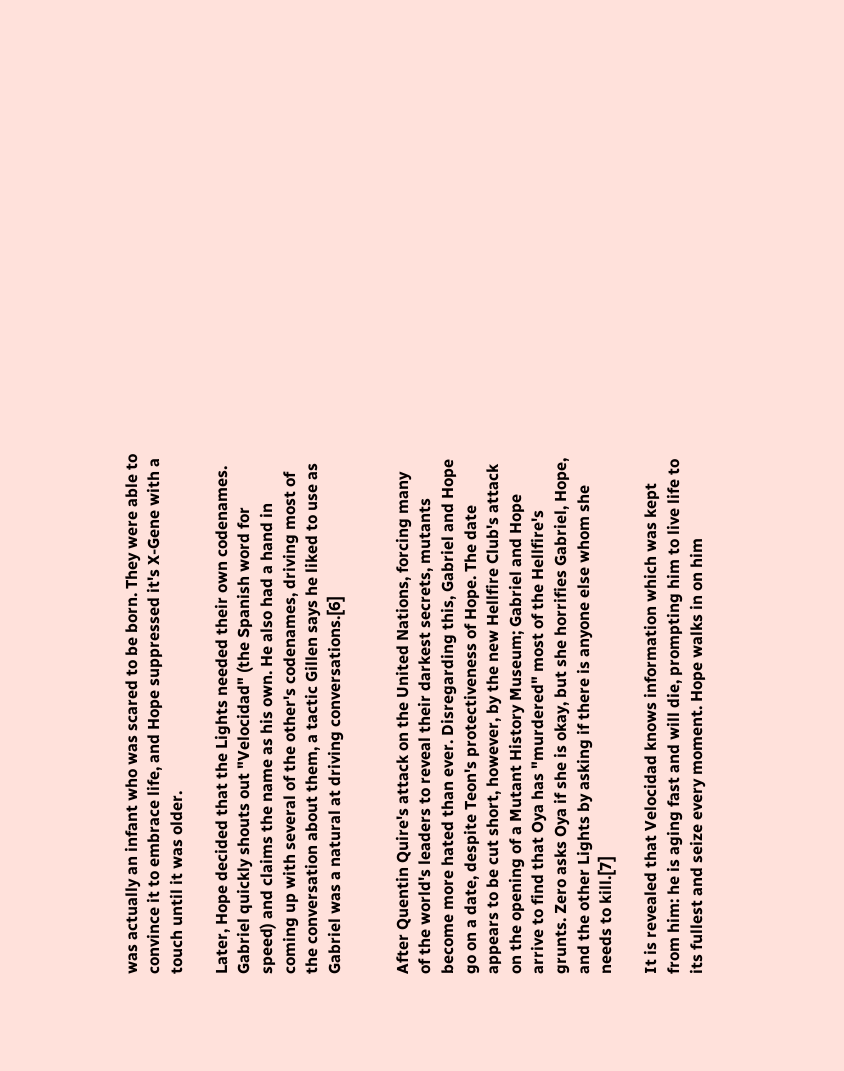was actually an infant who was scared to be born. They were able to convince it to embrace life, and Hope suppressed it's X-Gene with a touch until it was older.

Later, Hope decided that the Lights needed their own codenames. Gabriel quickly shouts out "Velocidad" (the Spanish word for speed) and claims the name as his own. He also had a hand in coming up with several of the other's codenames, driving most of the conversation about them, a tactic Gillen says he liked to use as Gabriel was a natural at driving conversations.[6]


After Quentin Quire's attack on the United Nations, forcing many of the world's leaders to reveal their darkest secrets, mutants become more hated than ever. Disregarding this, Gabriel and Hope go on a date, despite Teon's protectiveness of Hope. The date appears to be cut short, however, by the new Hellfire Club's attack on the opening of a Mutant History Museum; Gabriel and Hope arrive to find that Oya has "murdered" most of the Hellfire's grunts. Zero asks Oya if she is okay, but she horrifies Gabriel, Hope, and the other Lights by asking if there is anyone else whom she needs to kill.[7]

It is revealed that Velocidad knows information which was kept from him: he is aging fast and will die, prompting him to live life to its fullest and seize every moment. Hope walks in on him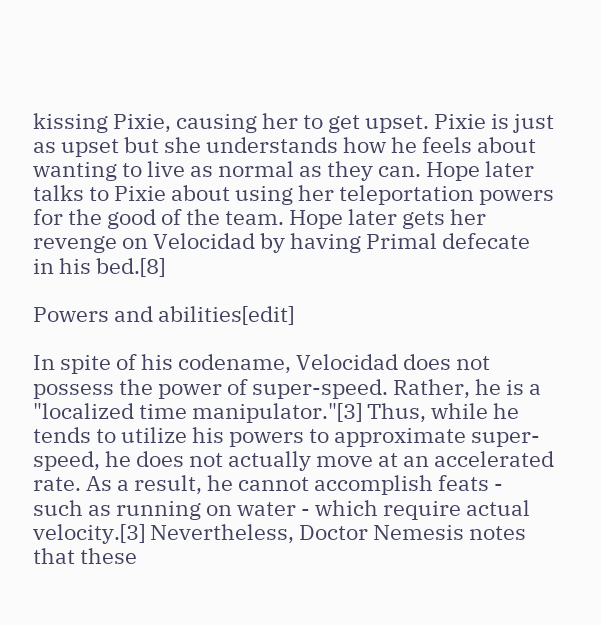kissing Pixie, causing her to get upset. Pixie is just as upset but she understands how he feels about wanting to live as normal as they can. Hope later talks to Pixie about using her teleportation powers for the good of the team. Hope later gets her revenge on Velocidad by having Primal defecate in his bed.[8]

Powers and abilities[edit]

In spite of his codename, Velocidad does not possess the power of super-speed. Rather, he is a "localized time manipulator."[3] Thus, while he tends to utilize his powers to approximate super-speed, he does not actually move at an accelerated rate. As a result, he cannot accomplish feats - such as running on water - which require actual velocity.[3] Nevertheless, Doctor Nemesis notes that these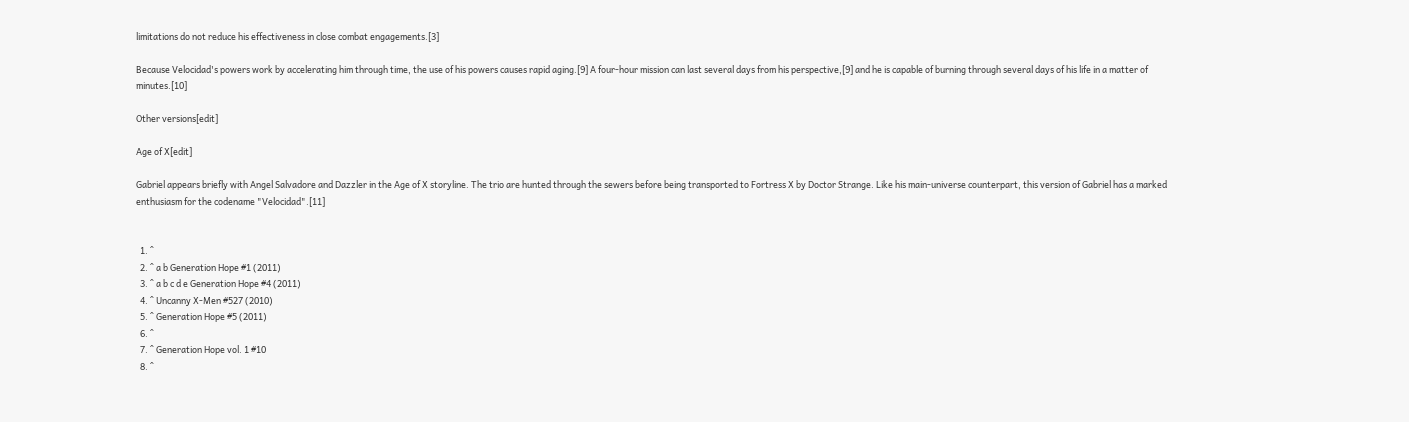limitations do not reduce his effectiveness in close combat engagements.[3]

Because Velocidad's powers work by accelerating him through time, the use of his powers causes rapid aging.[9] A four-hour mission can last several days from his perspective,[9] and he is capable of burning through several days of his life in a matter of minutes.[10]

Other versions[edit]

Age of X[edit]

Gabriel appears briefly with Angel Salvadore and Dazzler in the Age of X storyline. The trio are hunted through the sewers before being transported to Fortress X by Doctor Strange. Like his main-universe counterpart, this version of Gabriel has a marked enthusiasm for the codename "Velocidad".[11]


  1. ^
  2. ^ a b Generation Hope #1 (2011)
  3. ^ a b c d e Generation Hope #4 (2011)
  4. ^ Uncanny X-Men #527 (2010)
  5. ^ Generation Hope #5 (2011)
  6. ^
  7. ^ Generation Hope vol. 1 #10
  8. ^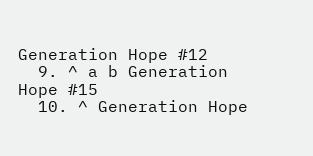Generation Hope #12
  9. ^ a b Generation Hope #15
  10. ^ Generation Hope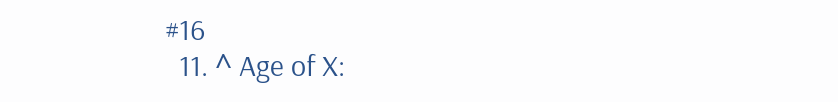#16
  11. ^ Age of X: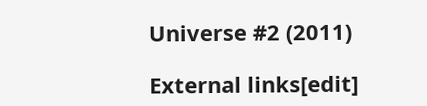Universe #2 (2011)

External links[edit]